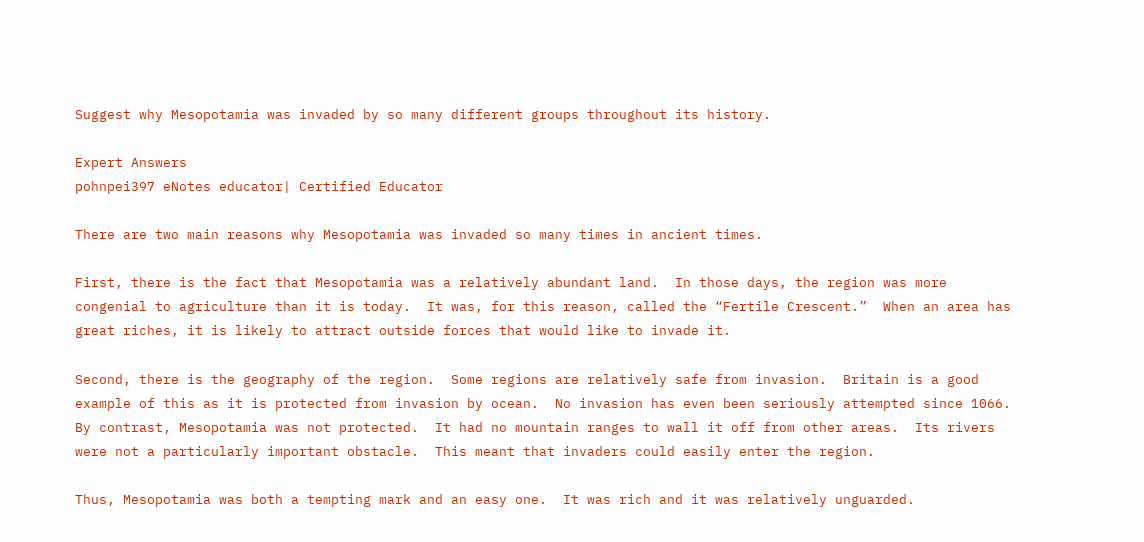Suggest why Mesopotamia was invaded by so many different groups throughout its history.

Expert Answers
pohnpei397 eNotes educator| Certified Educator

There are two main reasons why Mesopotamia was invaded so many times in ancient times.

First, there is the fact that Mesopotamia was a relatively abundant land.  In those days, the region was more congenial to agriculture than it is today.  It was, for this reason, called the “Fertile Crescent.”  When an area has great riches, it is likely to attract outside forces that would like to invade it.

Second, there is the geography of the region.  Some regions are relatively safe from invasion.  Britain is a good example of this as it is protected from invasion by ocean.  No invasion has even been seriously attempted since 1066.  By contrast, Mesopotamia was not protected.  It had no mountain ranges to wall it off from other areas.  Its rivers were not a particularly important obstacle.  This meant that invaders could easily enter the region.

Thus, Mesopotamia was both a tempting mark and an easy one.  It was rich and it was relatively unguarded.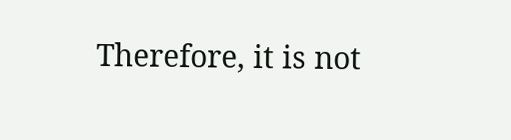Therefore, it is not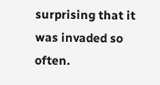surprising that it was invaded so often.